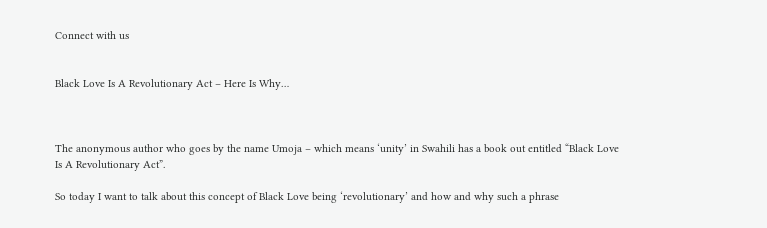Connect with us


Black Love Is A Revolutionary Act – Here Is Why…



The anonymous author who goes by the name Umoja – which means ‘unity’ in Swahili has a book out entitled “Black Love Is A Revolutionary Act”.

So today I want to talk about this concept of Black Love being ‘revolutionary’ and how and why such a phrase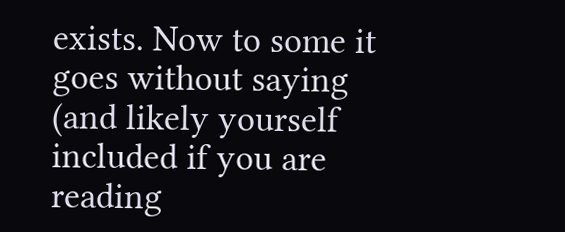exists. Now to some it goes without saying (and likely yourself included if you are reading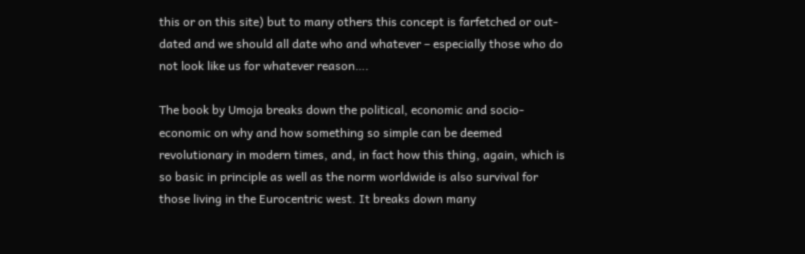this or on this site) but to many others this concept is farfetched or out-dated and we should all date who and whatever – especially those who do not look like us for whatever reason….

The book by Umoja breaks down the political, economic and socio-economic on why and how something so simple can be deemed revolutionary in modern times, and, in fact how this thing, again, which is so basic in principle as well as the norm worldwide is also survival for those living in the Eurocentric west. It breaks down many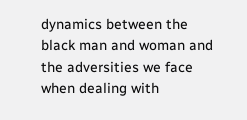dynamics between the black man and woman and the adversities we face when dealing with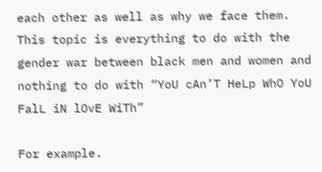each other as well as why we face them. This topic is everything to do with the gender war between black men and women and nothing to do with “YoU cAn’T HeLp WhO YoU FalL iN lOvE WiTh”

For example.